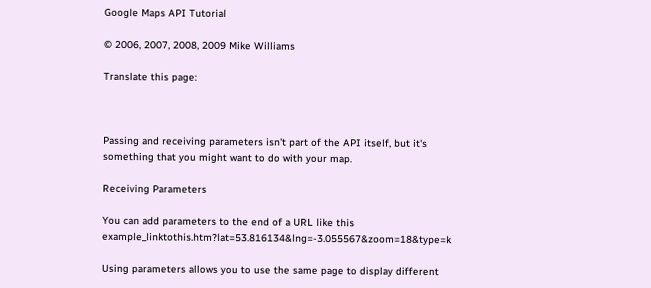Google Maps API Tutorial

© 2006, 2007, 2008, 2009 Mike Williams

Translate this page:



Passing and receiving parameters isn't part of the API itself, but it's something that you might want to do with your map.

Receiving Parameters

You can add parameters to the end of a URL like this example_linktothis.htm?lat=53.816134&lng=-3.055567&zoom=18&type=k

Using parameters allows you to use the same page to display different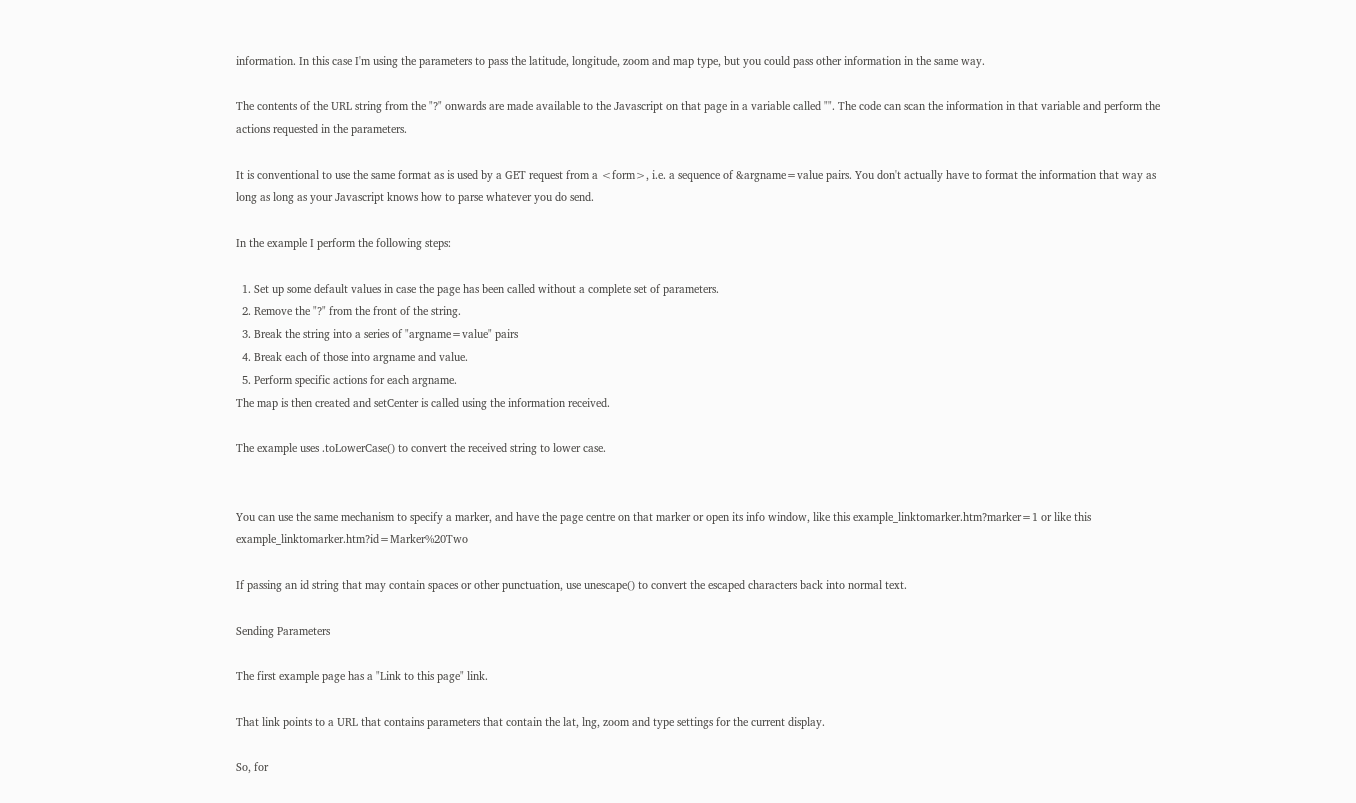information. In this case I'm using the parameters to pass the latitude, longitude, zoom and map type, but you could pass other information in the same way.

The contents of the URL string from the "?" onwards are made available to the Javascript on that page in a variable called "". The code can scan the information in that variable and perform the actions requested in the parameters.

It is conventional to use the same format as is used by a GET request from a <form>, i.e. a sequence of &argname=value pairs. You don't actually have to format the information that way as long as long as your Javascript knows how to parse whatever you do send.

In the example I perform the following steps:

  1. Set up some default values in case the page has been called without a complete set of parameters.
  2. Remove the "?" from the front of the string.
  3. Break the string into a series of "argname=value" pairs
  4. Break each of those into argname and value.
  5. Perform specific actions for each argname.
The map is then created and setCenter is called using the information received.

The example uses .toLowerCase() to convert the received string to lower case.


You can use the same mechanism to specify a marker, and have the page centre on that marker or open its info window, like this example_linktomarker.htm?marker=1 or like this example_linktomarker.htm?id=Marker%20Two

If passing an id string that may contain spaces or other punctuation, use unescape() to convert the escaped characters back into normal text.

Sending Parameters

The first example page has a "Link to this page" link.

That link points to a URL that contains parameters that contain the lat, lng, zoom and type settings for the current display.

So, for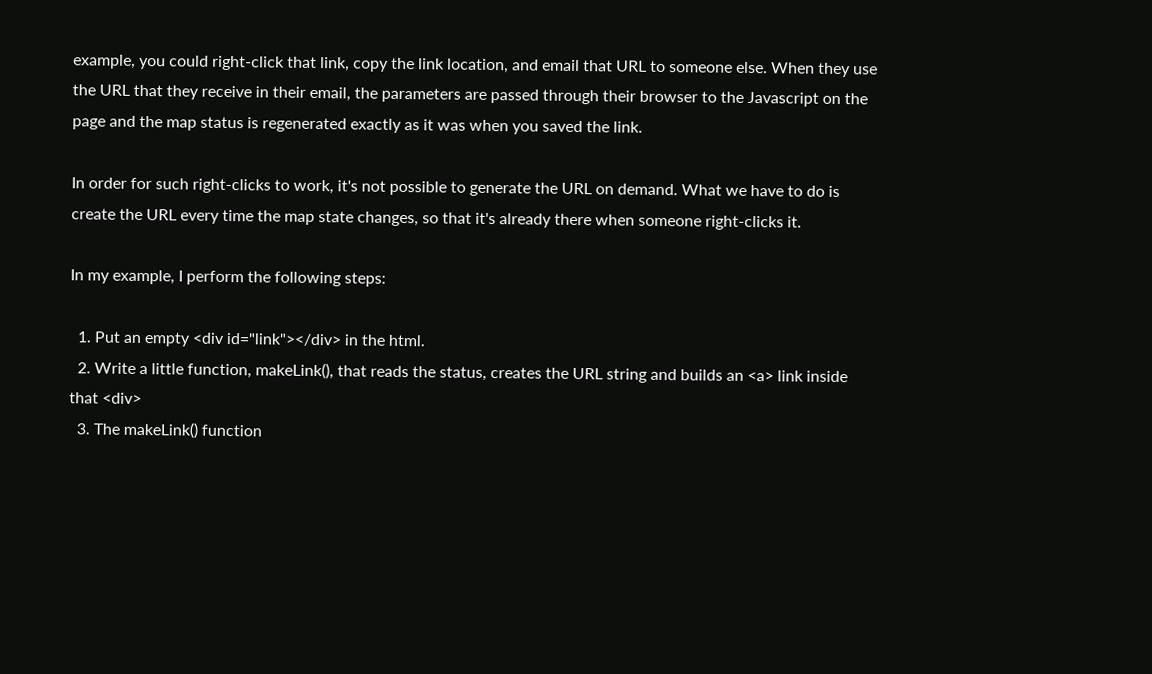example, you could right-click that link, copy the link location, and email that URL to someone else. When they use the URL that they receive in their email, the parameters are passed through their browser to the Javascript on the page and the map status is regenerated exactly as it was when you saved the link.

In order for such right-clicks to work, it's not possible to generate the URL on demand. What we have to do is create the URL every time the map state changes, so that it's already there when someone right-clicks it.

In my example, I perform the following steps:

  1. Put an empty <div id="link"></div> in the html.
  2. Write a little function, makeLink(), that reads the status, creates the URL string and builds an <a> link inside that <div>
  3. The makeLink() function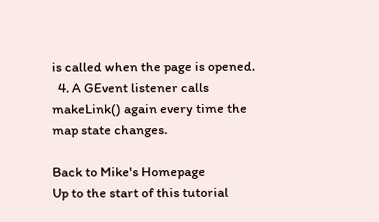is called when the page is opened.
  4. A GEvent listener calls makeLink() again every time the map state changes.

Back to Mike's Homepage
Up to the start of this tutorial